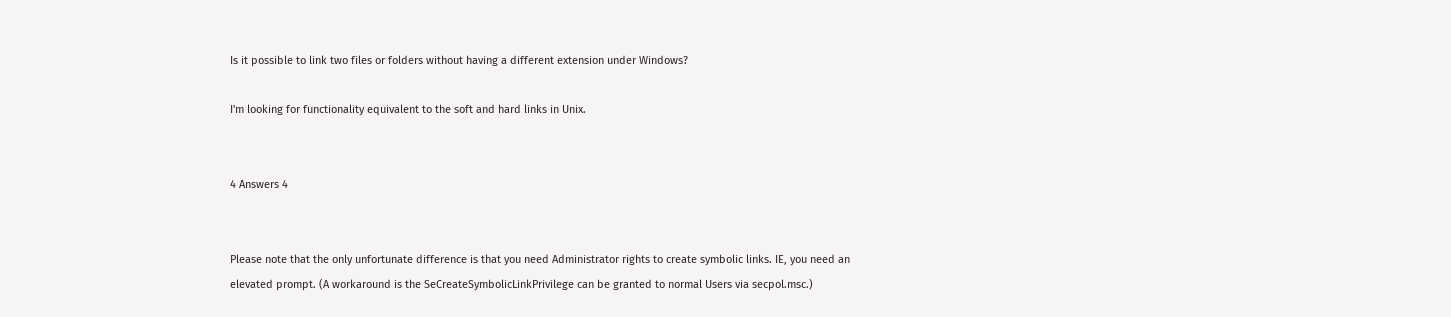Is it possible to link two files or folders without having a different extension under Windows?

I'm looking for functionality equivalent to the soft and hard links in Unix.


4 Answers 4


Please note that the only unfortunate difference is that you need Administrator rights to create symbolic links. IE, you need an elevated prompt. (A workaround is the SeCreateSymbolicLinkPrivilege can be granted to normal Users via secpol.msc.)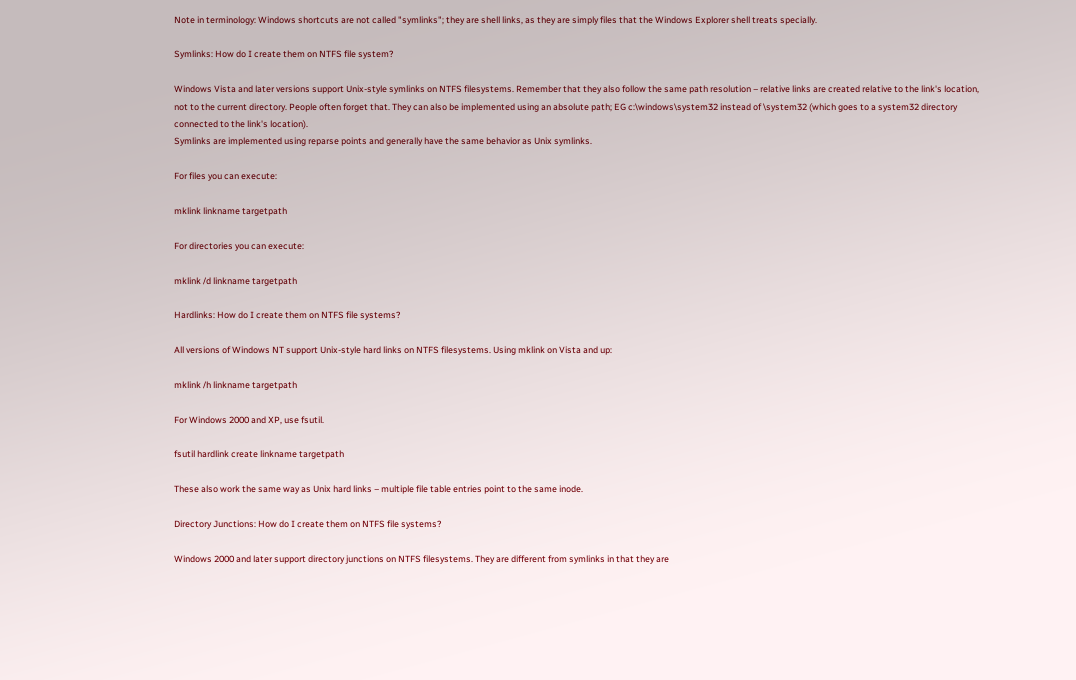Note in terminology: Windows shortcuts are not called "symlinks"; they are shell links, as they are simply files that the Windows Explorer shell treats specially.

Symlinks: How do I create them on NTFS file system?

Windows Vista and later versions support Unix-style symlinks on NTFS filesystems. Remember that they also follow the same path resolution – relative links are created relative to the link's location, not to the current directory. People often forget that. They can also be implemented using an absolute path; EG c:\windows\system32 instead of \system32 (which goes to a system32 directory connected to the link's location).
Symlinks are implemented using reparse points and generally have the same behavior as Unix symlinks.

For files you can execute:

mklink linkname targetpath

For directories you can execute:

mklink /d linkname targetpath

Hardlinks: How do I create them on NTFS file systems?

All versions of Windows NT support Unix-style hard links on NTFS filesystems. Using mklink on Vista and up:

mklink /h linkname targetpath

For Windows 2000 and XP, use fsutil.

fsutil hardlink create linkname targetpath

These also work the same way as Unix hard links – multiple file table entries point to the same inode.

Directory Junctions: How do I create them on NTFS file systems?

Windows 2000 and later support directory junctions on NTFS filesystems. They are different from symlinks in that they are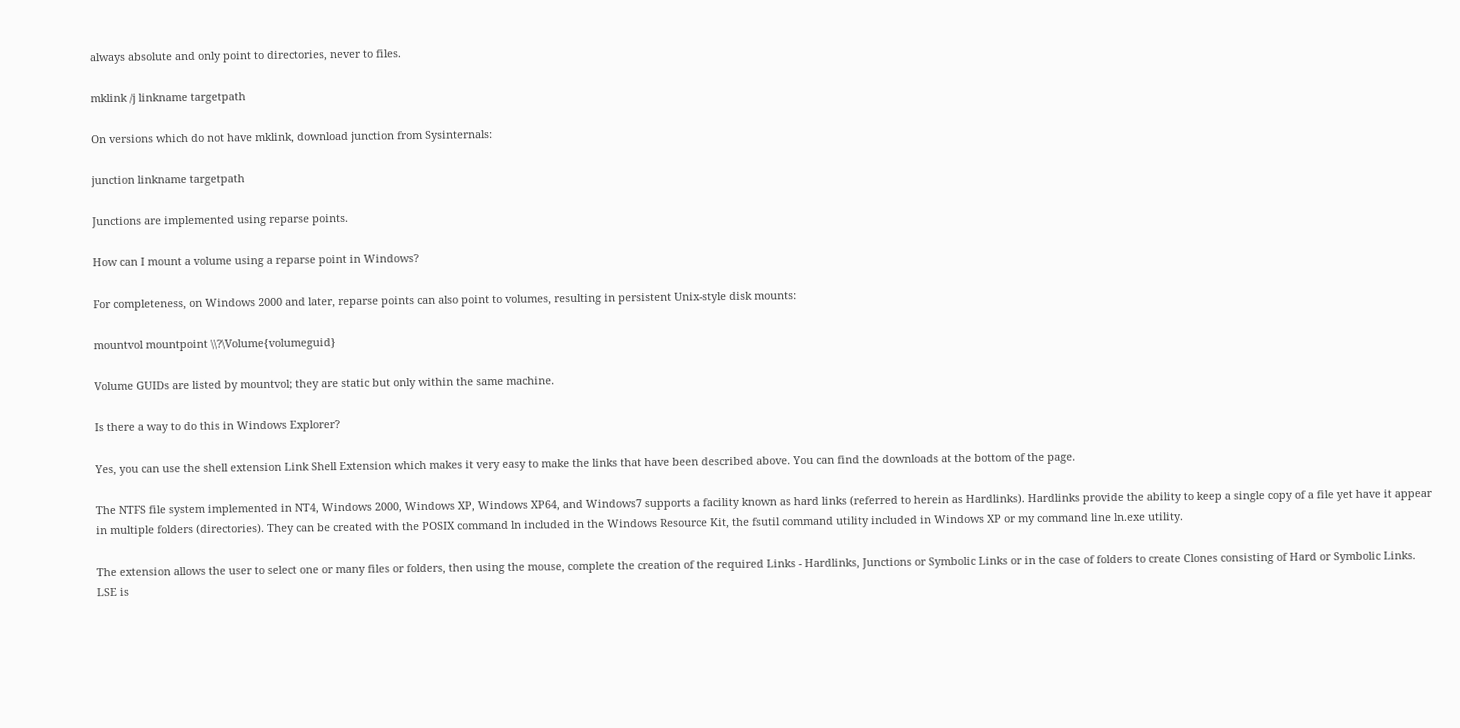always absolute and only point to directories, never to files.

mklink /j linkname targetpath

On versions which do not have mklink, download junction from Sysinternals:

junction linkname targetpath

Junctions are implemented using reparse points.

How can I mount a volume using a reparse point in Windows?

For completeness, on Windows 2000 and later, reparse points can also point to volumes, resulting in persistent Unix-style disk mounts:

mountvol mountpoint \\?\Volume{volumeguid}

Volume GUIDs are listed by mountvol; they are static but only within the same machine.

Is there a way to do this in Windows Explorer?

Yes, you can use the shell extension Link Shell Extension which makes it very easy to make the links that have been described above. You can find the downloads at the bottom of the page.

The NTFS file system implemented in NT4, Windows 2000, Windows XP, Windows XP64, and Windows7 supports a facility known as hard links (referred to herein as Hardlinks). Hardlinks provide the ability to keep a single copy of a file yet have it appear in multiple folders (directories). They can be created with the POSIX command ln included in the Windows Resource Kit, the fsutil command utility included in Windows XP or my command line ln.exe utility.

The extension allows the user to select one or many files or folders, then using the mouse, complete the creation of the required Links - Hardlinks, Junctions or Symbolic Links or in the case of folders to create Clones consisting of Hard or Symbolic Links. LSE is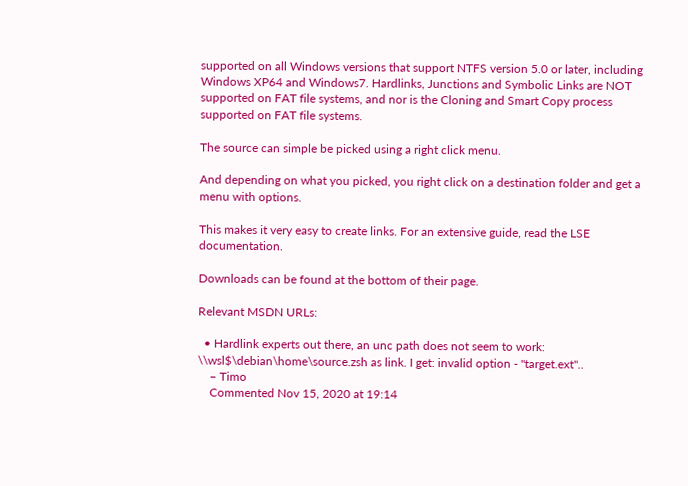supported on all Windows versions that support NTFS version 5.0 or later, including Windows XP64 and Windows7. Hardlinks, Junctions and Symbolic Links are NOT supported on FAT file systems, and nor is the Cloning and Smart Copy process supported on FAT file systems.

The source can simple be picked using a right click menu.

And depending on what you picked, you right click on a destination folder and get a menu with options.

This makes it very easy to create links. For an extensive guide, read the LSE documentation.

Downloads can be found at the bottom of their page.

Relevant MSDN URLs:

  • Hardlink experts out there, an unc path does not seem to work: \\wsl$\debian\home\source.zsh as link. I get: invalid option - "target.ext"..
    – Timo
    Commented Nov 15, 2020 at 19:14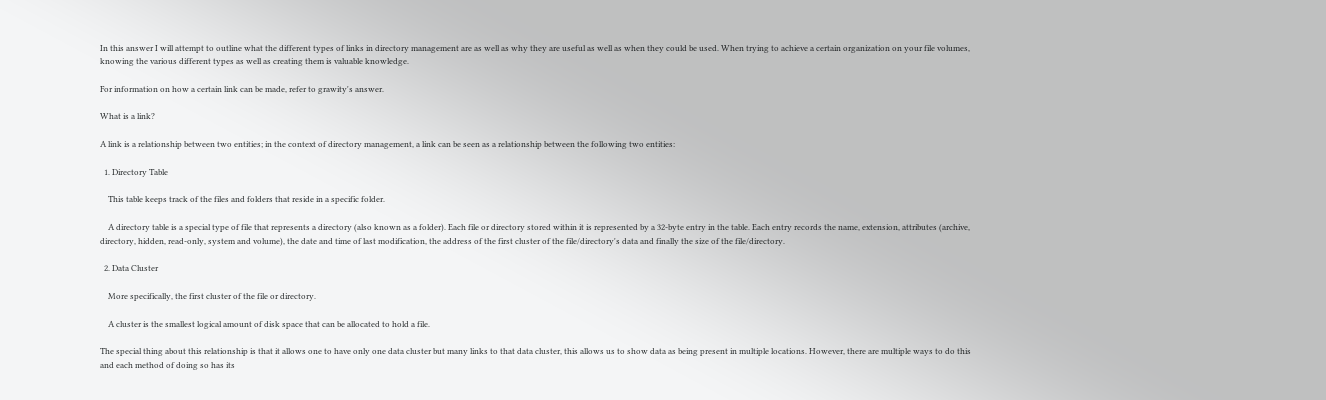In this answer I will attempt to outline what the different types of links in directory management are as well as why they are useful as well as when they could be used. When trying to achieve a certain organization on your file volumes, knowing the various different types as well as creating them is valuable knowledge.

For information on how a certain link can be made, refer to grawity's answer.

What is a link?

A link is a relationship between two entities; in the context of directory management, a link can be seen as a relationship between the following two entities:

  1. Directory Table

    This table keeps track of the files and folders that reside in a specific folder.

    A directory table is a special type of file that represents a directory (also known as a folder). Each file or directory stored within it is represented by a 32-byte entry in the table. Each entry records the name, extension, attributes (archive, directory, hidden, read-only, system and volume), the date and time of last modification, the address of the first cluster of the file/directory's data and finally the size of the file/directory.

  2. Data Cluster

    More specifically, the first cluster of the file or directory.

    A cluster is the smallest logical amount of disk space that can be allocated to hold a file.

The special thing about this relationship is that it allows one to have only one data cluster but many links to that data cluster, this allows us to show data as being present in multiple locations. However, there are multiple ways to do this and each method of doing so has its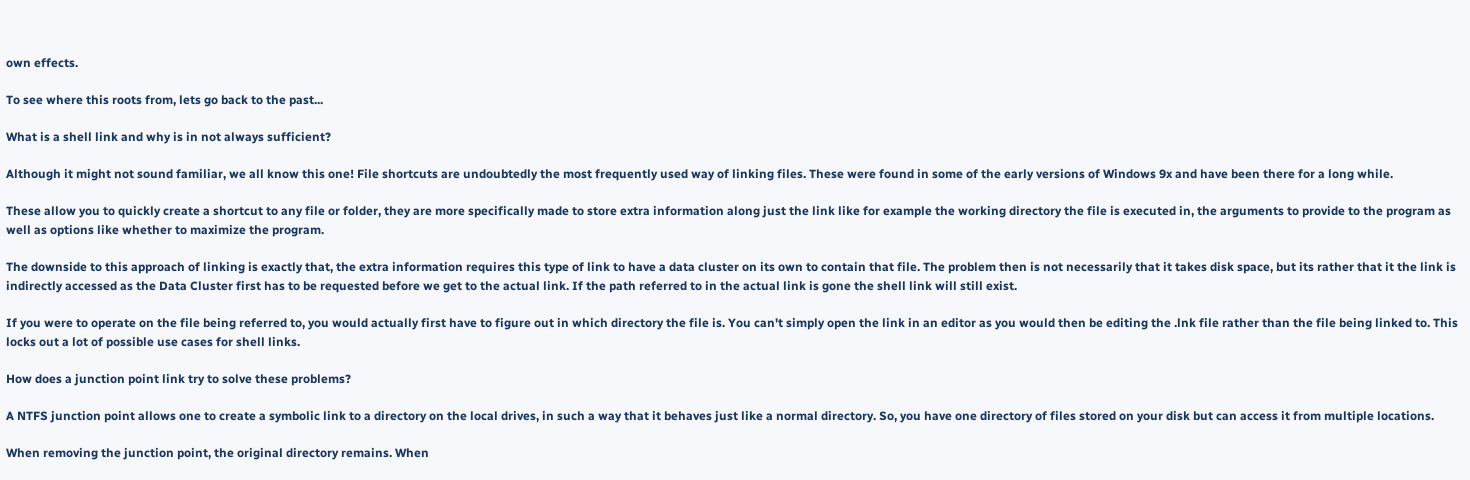own effects.

To see where this roots from, lets go back to the past...

What is a shell link and why is in not always sufficient?

Although it might not sound familiar, we all know this one! File shortcuts are undoubtedly the most frequently used way of linking files. These were found in some of the early versions of Windows 9x and have been there for a long while.

These allow you to quickly create a shortcut to any file or folder, they are more specifically made to store extra information along just the link like for example the working directory the file is executed in, the arguments to provide to the program as well as options like whether to maximize the program.

The downside to this approach of linking is exactly that, the extra information requires this type of link to have a data cluster on its own to contain that file. The problem then is not necessarily that it takes disk space, but its rather that it the link is indirectly accessed as the Data Cluster first has to be requested before we get to the actual link. If the path referred to in the actual link is gone the shell link will still exist.

If you were to operate on the file being referred to, you would actually first have to figure out in which directory the file is. You can't simply open the link in an editor as you would then be editing the .lnk file rather than the file being linked to. This locks out a lot of possible use cases for shell links.

How does a junction point link try to solve these problems?

A NTFS junction point allows one to create a symbolic link to a directory on the local drives, in such a way that it behaves just like a normal directory. So, you have one directory of files stored on your disk but can access it from multiple locations.

When removing the junction point, the original directory remains. When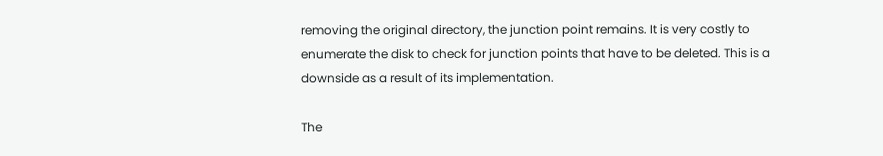removing the original directory, the junction point remains. It is very costly to enumerate the disk to check for junction points that have to be deleted. This is a downside as a result of its implementation.

The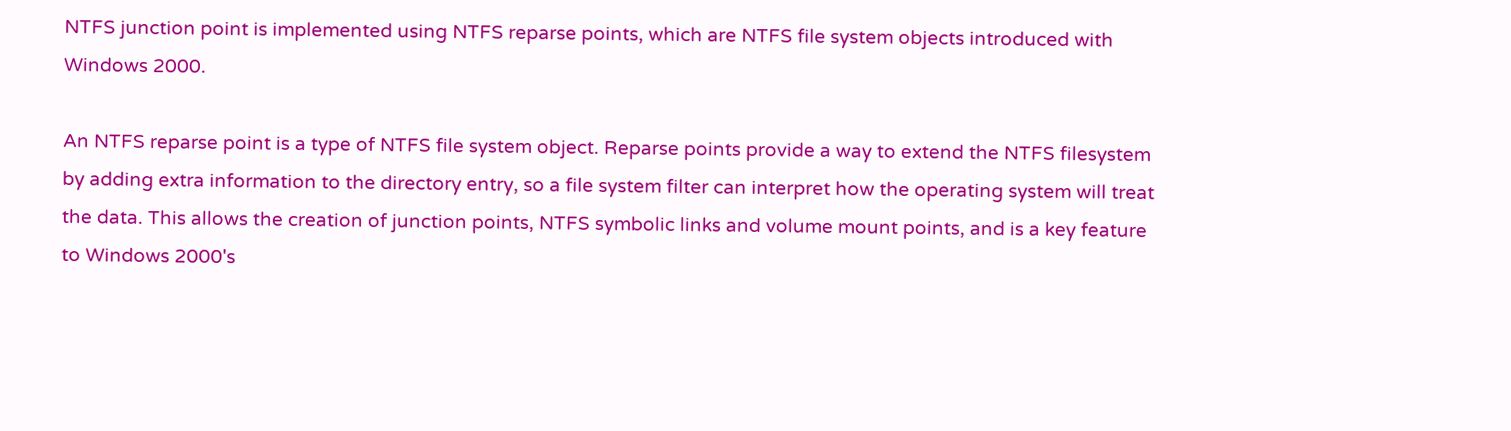NTFS junction point is implemented using NTFS reparse points, which are NTFS file system objects introduced with Windows 2000.

An NTFS reparse point is a type of NTFS file system object. Reparse points provide a way to extend the NTFS filesystem by adding extra information to the directory entry, so a file system filter can interpret how the operating system will treat the data. This allows the creation of junction points, NTFS symbolic links and volume mount points, and is a key feature to Windows 2000's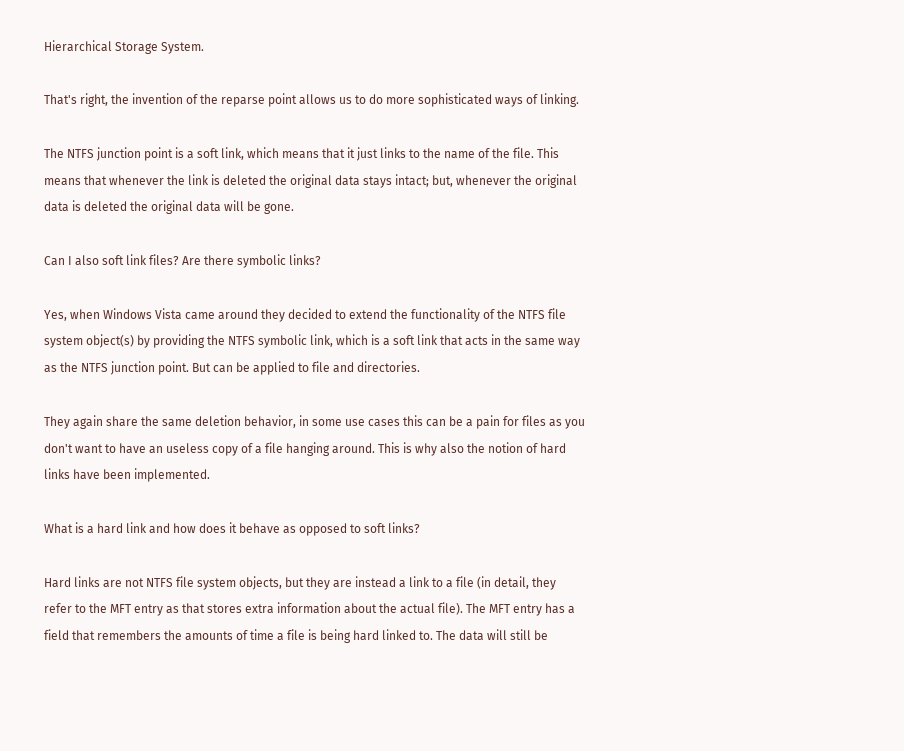Hierarchical Storage System.

That's right, the invention of the reparse point allows us to do more sophisticated ways of linking.

The NTFS junction point is a soft link, which means that it just links to the name of the file. This means that whenever the link is deleted the original data stays intact; but, whenever the original data is deleted the original data will be gone.

Can I also soft link files? Are there symbolic links?

Yes, when Windows Vista came around they decided to extend the functionality of the NTFS file system object(s) by providing the NTFS symbolic link, which is a soft link that acts in the same way as the NTFS junction point. But can be applied to file and directories.

They again share the same deletion behavior, in some use cases this can be a pain for files as you don't want to have an useless copy of a file hanging around. This is why also the notion of hard links have been implemented.

What is a hard link and how does it behave as opposed to soft links?

Hard links are not NTFS file system objects, but they are instead a link to a file (in detail, they refer to the MFT entry as that stores extra information about the actual file). The MFT entry has a field that remembers the amounts of time a file is being hard linked to. The data will still be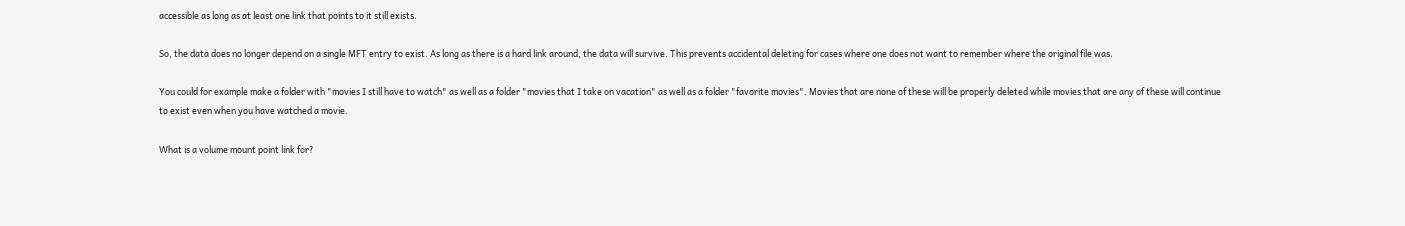accessible as long as at least one link that points to it still exists.

So, the data does no longer depend on a single MFT entry to exist. As long as there is a hard link around, the data will survive. This prevents accidental deleting for cases where one does not want to remember where the original file was.

You could for example make a folder with "movies I still have to watch" as well as a folder "movies that I take on vacation" as well as a folder "favorite movies". Movies that are none of these will be properly deleted while movies that are any of these will continue to exist even when you have watched a movie.

What is a volume mount point link for?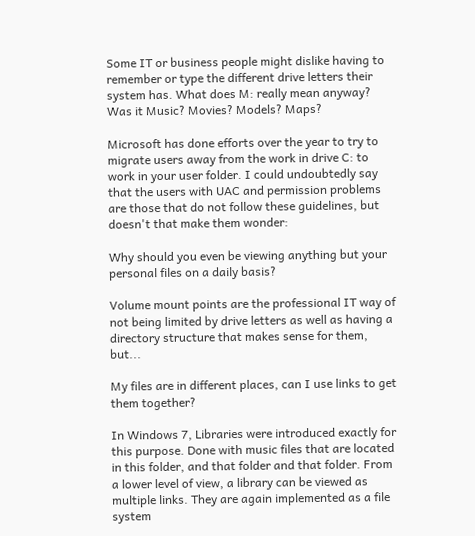Some IT or business people might dislike having to remember or type the different drive letters their system has. What does M: really mean anyway? Was it Music? Movies? Models? Maps?

Microsoft has done efforts over the year to try to migrate users away from the work in drive C: to work in your user folder. I could undoubtedly say that the users with UAC and permission problems are those that do not follow these guidelines, but doesn't that make them wonder:

Why should you even be viewing anything but your personal files on a daily basis?

Volume mount points are the professional IT way of not being limited by drive letters as well as having a directory structure that makes sense for them, but...

My files are in different places, can I use links to get them together?

In Windows 7, Libraries were introduced exactly for this purpose. Done with music files that are located in this folder, and that folder and that folder. From a lower level of view, a library can be viewed as multiple links. They are again implemented as a file system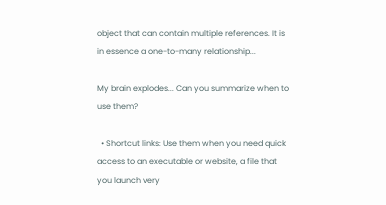object that can contain multiple references. It is in essence a one-to-many relationship...

My brain explodes... Can you summarize when to use them?

  • Shortcut links: Use them when you need quick access to an executable or website, a file that you launch very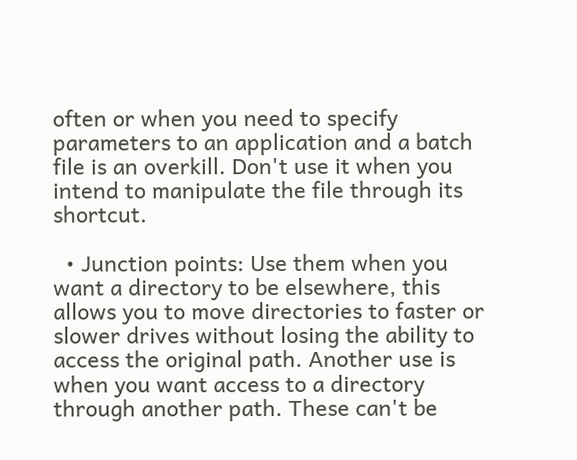often or when you need to specify parameters to an application and a batch file is an overkill. Don't use it when you intend to manipulate the file through its shortcut.

  • Junction points: Use them when you want a directory to be elsewhere, this allows you to move directories to faster or slower drives without losing the ability to access the original path. Another use is when you want access to a directory through another path. These can't be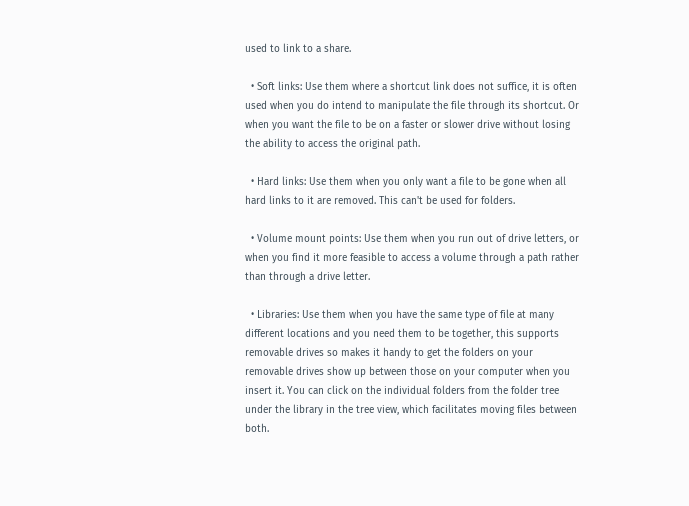used to link to a share.

  • Soft links: Use them where a shortcut link does not suffice, it is often used when you do intend to manipulate the file through its shortcut. Or when you want the file to be on a faster or slower drive without losing the ability to access the original path.

  • Hard links: Use them when you only want a file to be gone when all hard links to it are removed. This can't be used for folders.

  • Volume mount points: Use them when you run out of drive letters, or when you find it more feasible to access a volume through a path rather than through a drive letter.

  • Libraries: Use them when you have the same type of file at many different locations and you need them to be together, this supports removable drives so makes it handy to get the folders on your removable drives show up between those on your computer when you insert it. You can click on the individual folders from the folder tree under the library in the tree view, which facilitates moving files between both.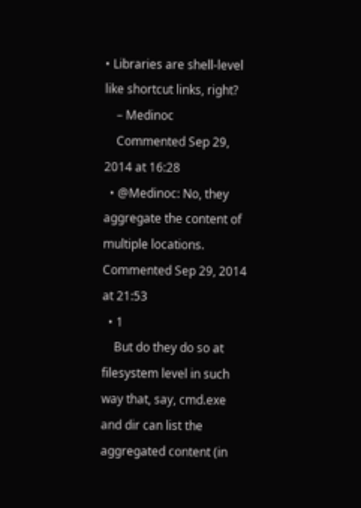• Libraries are shell-level like shortcut links, right?
    – Medinoc
    Commented Sep 29, 2014 at 16:28
  • @Medinoc: No, they aggregate the content of multiple locations. Commented Sep 29, 2014 at 21:53
  • 1
    But do they do so at filesystem level in such way that, say, cmd.exe and dir can list the aggregated content (in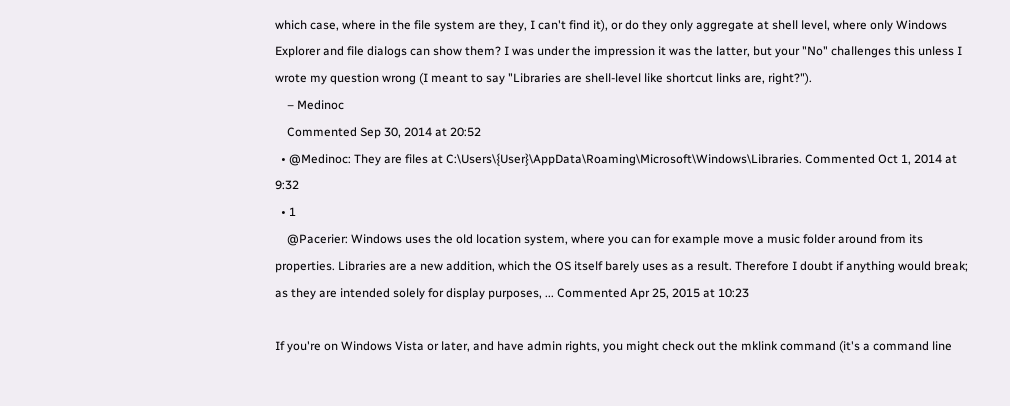which case, where in the file system are they, I can't find it), or do they only aggregate at shell level, where only Windows Explorer and file dialogs can show them? I was under the impression it was the latter, but your "No" challenges this unless I wrote my question wrong (I meant to say "Libraries are shell-level like shortcut links are, right?").
    – Medinoc
    Commented Sep 30, 2014 at 20:52
  • @Medinoc: They are files at C:\Users\{User}\AppData\Roaming\Microsoft\Windows\Libraries. Commented Oct 1, 2014 at 9:32
  • 1
    @Pacerier: Windows uses the old location system, where you can for example move a music folder around from its properties. Libraries are a new addition, which the OS itself barely uses as a result. Therefore I doubt if anything would break; as they are intended solely for display purposes, ... Commented Apr 25, 2015 at 10:23

If you're on Windows Vista or later, and have admin rights, you might check out the mklink command (it's a command line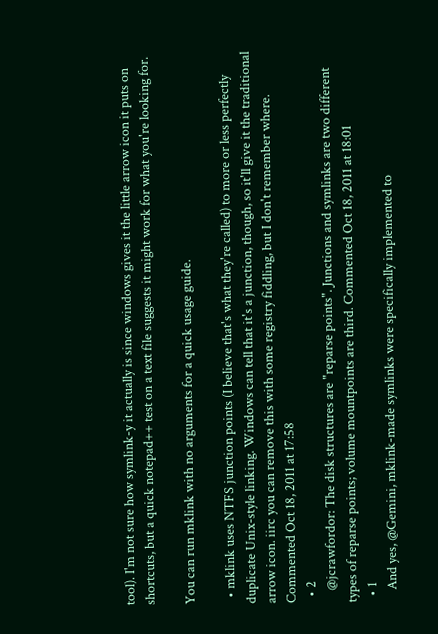tool). I'm not sure how symlink-y it actually is since windows gives it the little arrow icon it puts on shortcuts, but a quick notepad++ test on a text file suggests it might work for what you're looking for.

You can run mklink with no arguments for a quick usage guide.

  • mklink uses NTFS junction points (I believe that's what they're called) to more or less perfectly duplicate Unix-style linking. Windows can tell that it's a junction, though, so it'll give it the traditional arrow icon. iirc you can remove this with some registry fiddling, but I don't remember where. Commented Oct 18, 2011 at 17:58
  • 2
    @jcrawfordor: The disk structures are "reparse points". Junctions and symlinks are two different types of reparse points; volume mountpoints are third. Commented Oct 18, 2011 at 18:01
  • 1
    And yes, @Gemini, mklink-made symlinks were specifically implemented to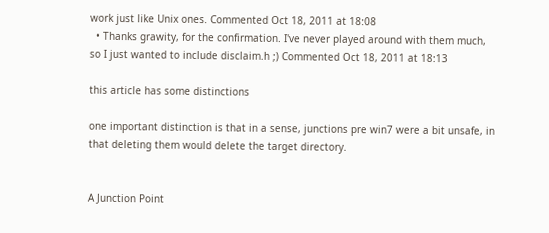work just like Unix ones. Commented Oct 18, 2011 at 18:08
  • Thanks grawity, for the confirmation. I've never played around with them much, so I just wanted to include disclaim.h ;) Commented Oct 18, 2011 at 18:13

this article has some distinctions

one important distinction is that in a sense, junctions pre win7 were a bit unsafe, in that deleting them would delete the target directory.


A Junction Point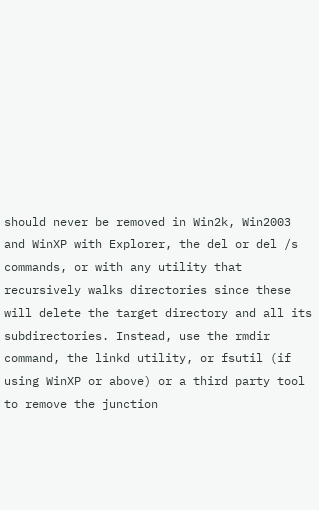should never be removed in Win2k, Win2003 and WinXP with Explorer, the del or del /s commands, or with any utility that recursively walks directories since these will delete the target directory and all its subdirectories. Instead, use the rmdir command, the linkd utility, or fsutil (if using WinXP or above) or a third party tool to remove the junction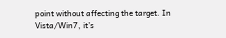point without affecting the target. In Vista/Win7, it’s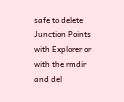safe to delete Junction Points with Explorer or with the rmdir and del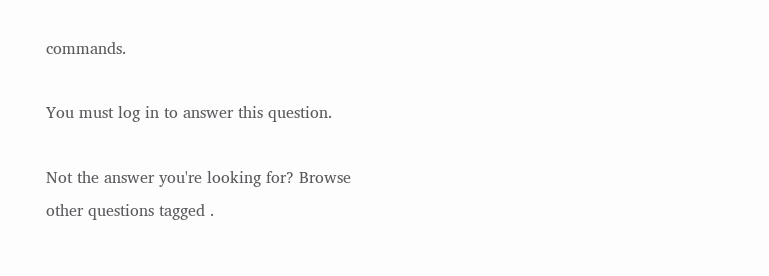commands.

You must log in to answer this question.

Not the answer you're looking for? Browse other questions tagged .